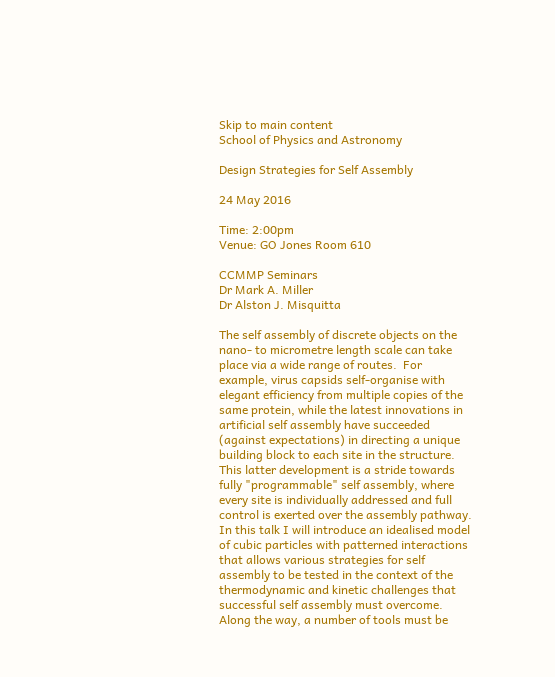Skip to main content
School of Physics and Astronomy

Design Strategies for Self Assembly

24 May 2016

Time: 2:00pm
Venue: GO Jones Room 610

CCMMP Seminars
Dr Mark A. Miller
Dr Alston J. Misquitta

The self assembly of discrete objects on the nano- to micrometre length scale can take place via a wide range of routes.  For example, virus capsids self-organise with elegant efficiency from multiple copies of the same protein, while the latest innovations in artificial self assembly have succeeded (against expectations) in directing a unique building block to each site in the structure. This latter development is a stride towards fully "programmable" self assembly, where every site is individually addressed and full control is exerted over the assembly pathway.  In this talk I will introduce an idealised model of cubic particles with patterned interactions that allows various strategies for self assembly to be tested in the context of the thermodynamic and kinetic challenges that successful self assembly must overcome.  Along the way, a number of tools must be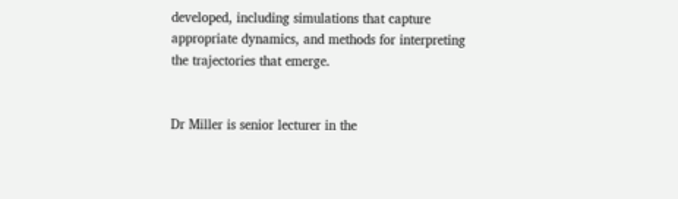developed, including simulations that capture appropriate dynamics, and methods for interpreting the trajectories that emerge.


Dr Miller is senior lecturer in the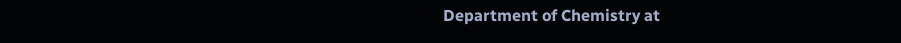Department of Chemistry at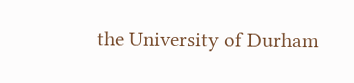the University of Durham